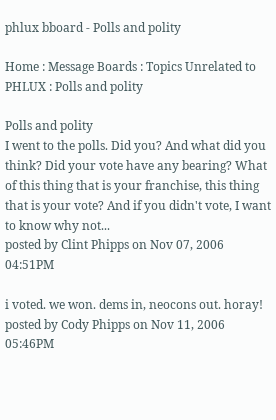phlux bboard - Polls and polity

Home : Message Boards : Topics Unrelated to PHLUX : Polls and polity

Polls and polity
I went to the polls. Did you? And what did you think? Did your vote have any bearing? What of this thing that is your franchise, this thing that is your vote? And if you didn't vote, I want to know why not...
posted by Clint Phipps on Nov 07, 2006 04:51PM

i voted. we won. dems in, neocons out. horay!
posted by Cody Phipps on Nov 11, 2006 05:46PM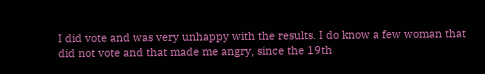I did vote and was very unhappy with the results. I do know a few woman that did not vote and that made me angry, since the 19th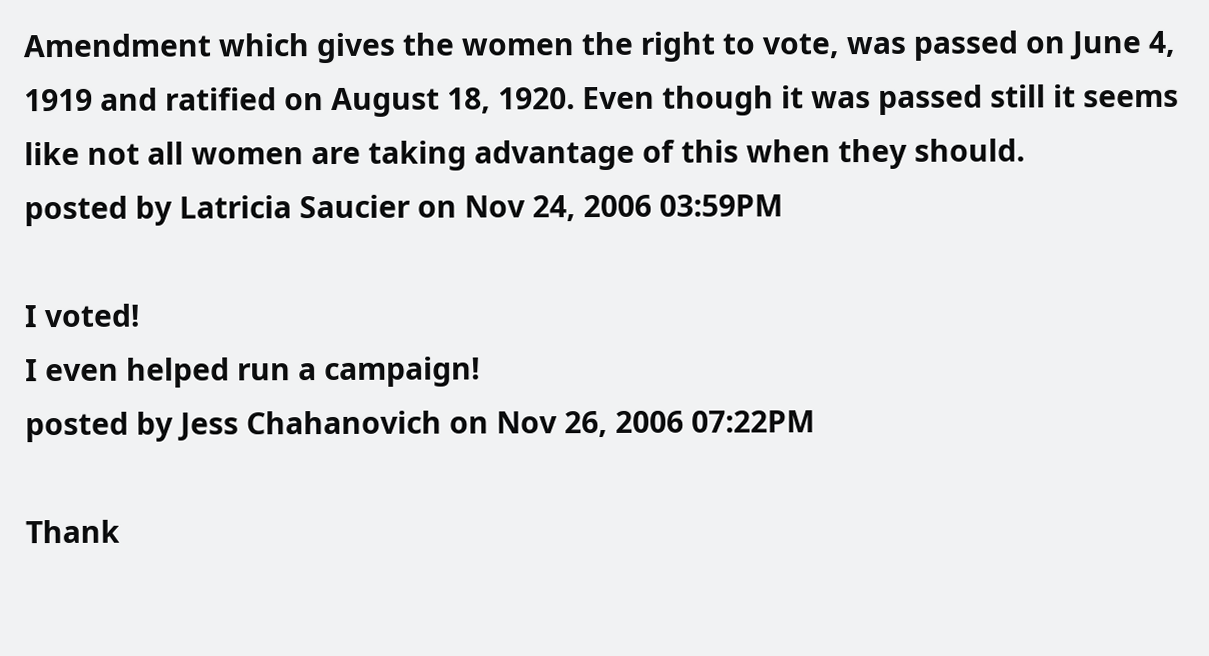Amendment which gives the women the right to vote, was passed on June 4, 1919 and ratified on August 18, 1920. Even though it was passed still it seems like not all women are taking advantage of this when they should.
posted by Latricia Saucier on Nov 24, 2006 03:59PM

I voted!
I even helped run a campaign!
posted by Jess Chahanovich on Nov 26, 2006 07:22PM

Thank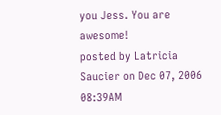you Jess. You are awesome!
posted by Latricia Saucier on Dec 07, 2006 08:39AM